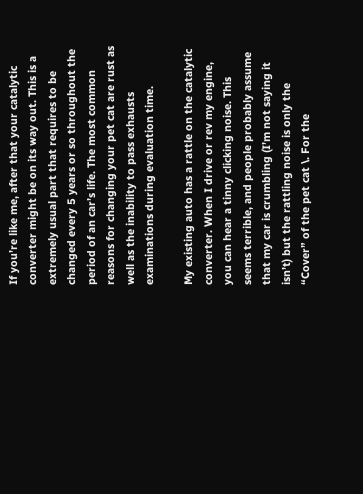If you’re like me, after that your catalytic converter might be on its way out. This is a extremely usual part that requires to be changed every 5 years or so throughout the period of an car’s life. The most common reasons for changing your pet cat are rust as well as the inability to pass exhausts examinations during evaluation time.

My existing auto has a rattle on the catalytic converter. When I drive or rev my engine, you can hear a tinny clicking noise. This seems terrible, and people probably assume that my car is crumbling (I’m not saying it isn’t) but the rattling noise is only the “Cover” of the pet cat \. For the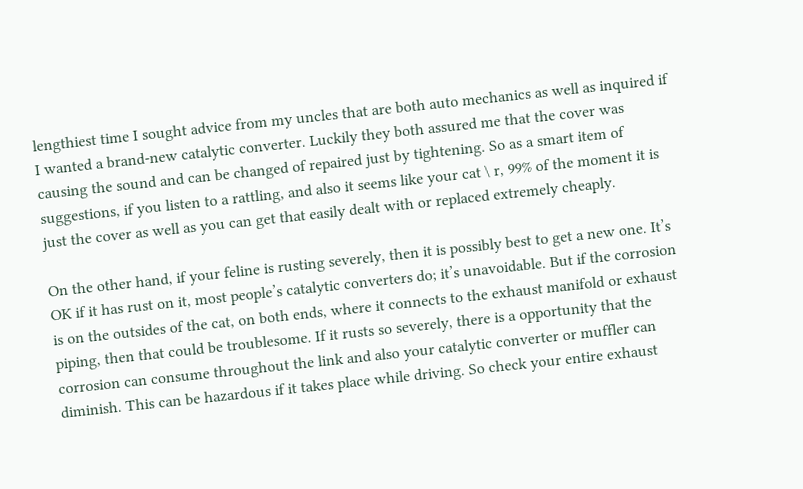lengthiest time I sought advice from my uncles that are both auto mechanics as well as inquired if I wanted a brand-new catalytic converter. Luckily they both assured me that the cover was causing the sound and can be changed of repaired just by tightening. So as a smart item of suggestions, if you listen to a rattling, and also it seems like your cat \ r, 99% of the moment it is just the cover as well as you can get that easily dealt with or replaced extremely cheaply.

On the other hand, if your feline is rusting severely, then it is possibly best to get a new one. It’s OK if it has rust on it, most people’s catalytic converters do; it’s unavoidable. But if the corrosion is on the outsides of the cat, on both ends, where it connects to the exhaust manifold or exhaust piping, then that could be troublesome. If it rusts so severely, there is a opportunity that the corrosion can consume throughout the link and also your catalytic converter or muffler can diminish. This can be hazardous if it takes place while driving. So check your entire exhaust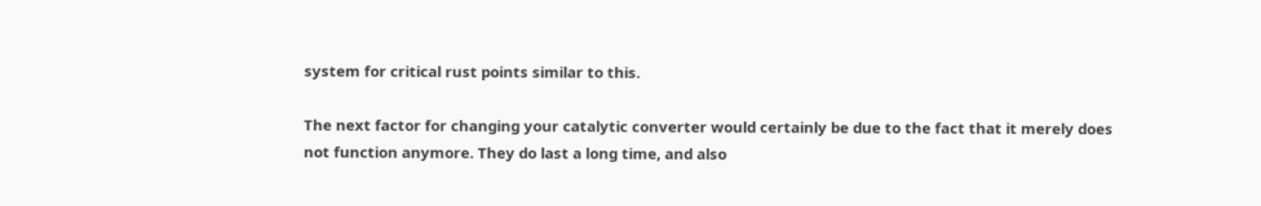system for critical rust points similar to this.

The next factor for changing your catalytic converter would certainly be due to the fact that it merely does not function anymore. They do last a long time, and also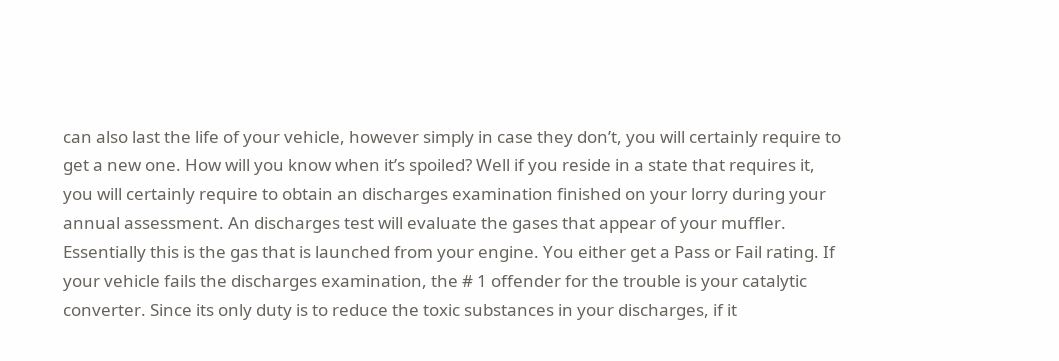can also last the life of your vehicle, however simply in case they don’t, you will certainly require to get a new one. How will you know when it’s spoiled? Well if you reside in a state that requires it, you will certainly require to obtain an discharges examination finished on your lorry during your annual assessment. An discharges test will evaluate the gases that appear of your muffler. Essentially this is the gas that is launched from your engine. You either get a Pass or Fail rating. If your vehicle fails the discharges examination, the # 1 offender for the trouble is your catalytic converter. Since its only duty is to reduce the toxic substances in your discharges, if it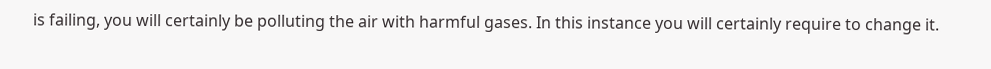is failing, you will certainly be polluting the air with harmful gases. In this instance you will certainly require to change it.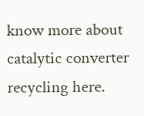know more about catalytic converter recycling here.